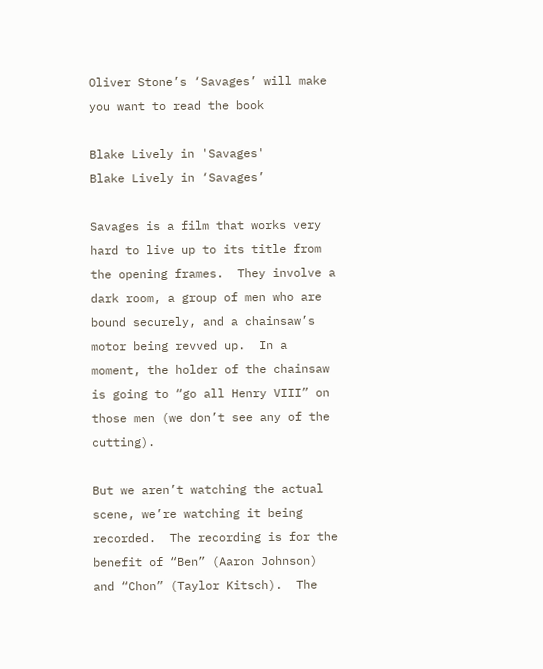Oliver Stone’s ‘Savages’ will make you want to read the book

Blake Lively in 'Savages'
Blake Lively in ‘Savages’

Savages is a film that works very hard to live up to its title from the opening frames.  They involve a dark room, a group of men who are bound securely, and a chainsaw’s motor being revved up.  In a moment, the holder of the chainsaw is going to “go all Henry VIII” on those men (we don’t see any of the cutting).

But we aren’t watching the actual scene, we’re watching it being recorded.  The recording is for the benefit of “Ben” (Aaron Johnson) and “Chon” (Taylor Kitsch).  The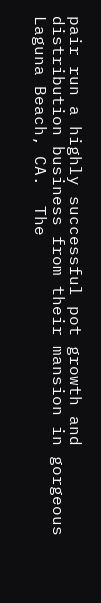pair run a highly successful pot growth and distribution business from their mansion in gorgeous Laguna Beach, CA.  The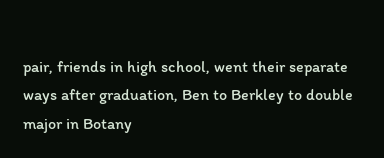pair, friends in high school, went their separate ways after graduation, Ben to Berkley to double major in Botany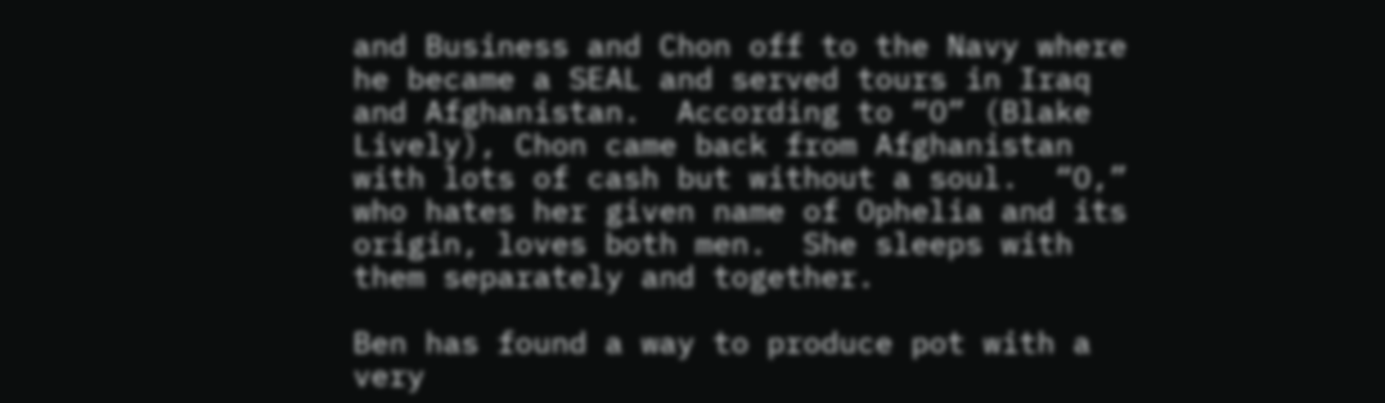and Business and Chon off to the Navy where he became a SEAL and served tours in Iraq and Afghanistan.  According to “O” (Blake Lively), Chon came back from Afghanistan with lots of cash but without a soul.  “O,” who hates her given name of Ophelia and its origin, loves both men.  She sleeps with them separately and together.

Ben has found a way to produce pot with a very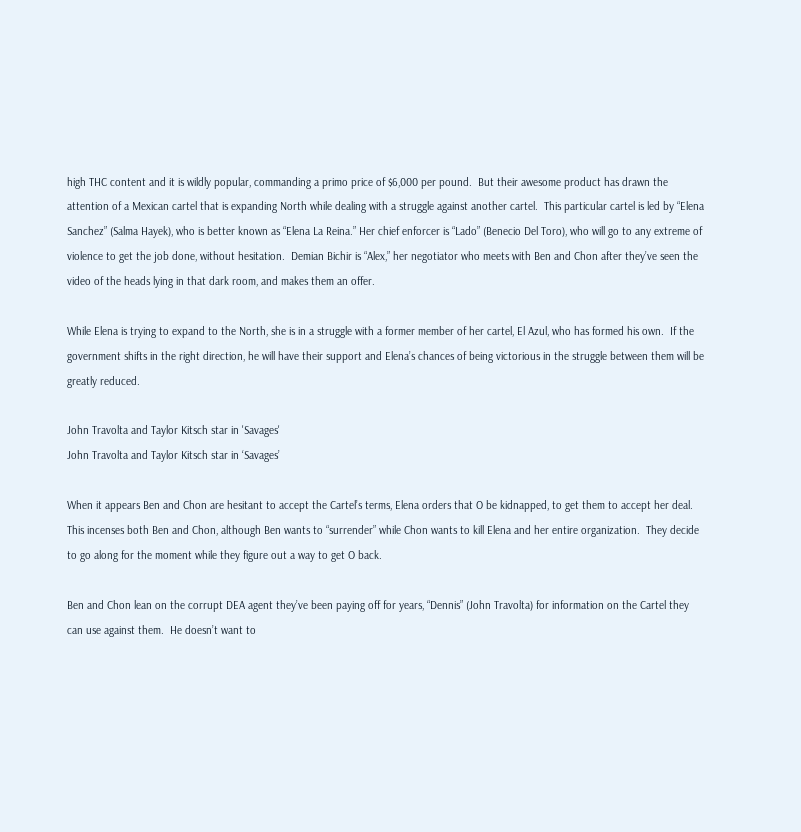high THC content and it is wildly popular, commanding a primo price of $6,000 per pound.  But their awesome product has drawn the attention of a Mexican cartel that is expanding North while dealing with a struggle against another cartel.  This particular cartel is led by “Elena Sanchez” (Salma Hayek), who is better known as “Elena La Reina.” Her chief enforcer is “Lado” (Benecio Del Toro), who will go to any extreme of violence to get the job done, without hesitation.  Demian Bichir is “Alex,” her negotiator who meets with Ben and Chon after they’ve seen the video of the heads lying in that dark room, and makes them an offer.

While Elena is trying to expand to the North, she is in a struggle with a former member of her cartel, El Azul, who has formed his own.  If the government shifts in the right direction, he will have their support and Elena’s chances of being victorious in the struggle between them will be greatly reduced.

John Travolta and Taylor Kitsch star in 'Savages'
John Travolta and Taylor Kitsch star in ‘Savages’

When it appears Ben and Chon are hesitant to accept the Cartel’s terms, Elena orders that O be kidnapped, to get them to accept her deal.  This incenses both Ben and Chon, although Ben wants to “surrender” while Chon wants to kill Elena and her entire organization.  They decide to go along for the moment while they figure out a way to get O back.

Ben and Chon lean on the corrupt DEA agent they’ve been paying off for years, “Dennis” (John Travolta) for information on the Cartel they can use against them.  He doesn’t want to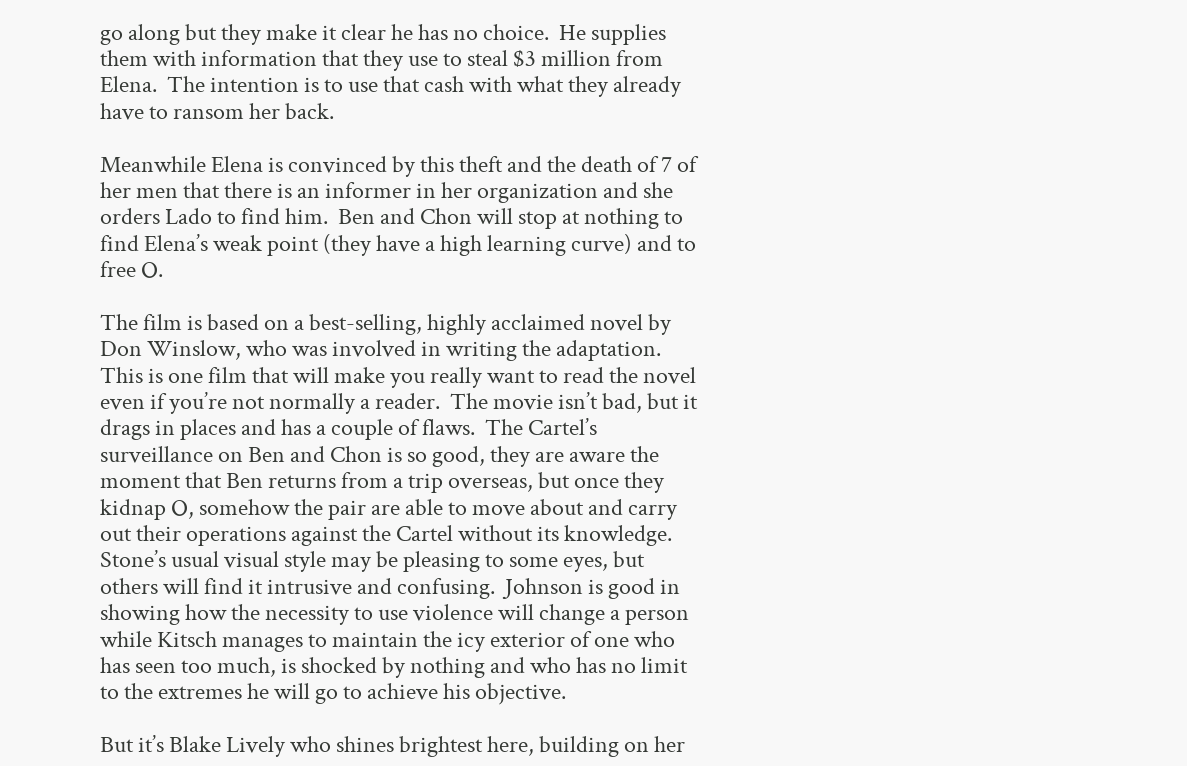go along but they make it clear he has no choice.  He supplies them with information that they use to steal $3 million from Elena.  The intention is to use that cash with what they already have to ransom her back.

Meanwhile Elena is convinced by this theft and the death of 7 of her men that there is an informer in her organization and she orders Lado to find him.  Ben and Chon will stop at nothing to find Elena’s weak point (they have a high learning curve) and to free O.

The film is based on a best-selling, highly acclaimed novel by Don Winslow, who was involved in writing the adaptation.  This is one film that will make you really want to read the novel even if you’re not normally a reader.  The movie isn’t bad, but it drags in places and has a couple of flaws.  The Cartel’s surveillance on Ben and Chon is so good, they are aware the moment that Ben returns from a trip overseas, but once they kidnap O, somehow the pair are able to move about and carry out their operations against the Cartel without its knowledge.  Stone’s usual visual style may be pleasing to some eyes, but others will find it intrusive and confusing.  Johnson is good in showing how the necessity to use violence will change a person while Kitsch manages to maintain the icy exterior of one who has seen too much, is shocked by nothing and who has no limit to the extremes he will go to achieve his objective.

But it’s Blake Lively who shines brightest here, building on her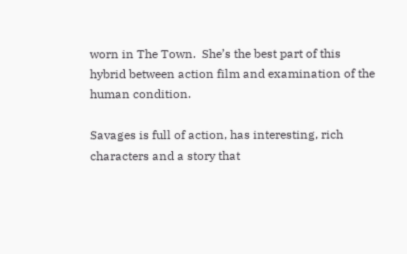worn in The Town.  She’s the best part of this hybrid between action film and examination of the human condition.

Savages is full of action, has interesting, rich characters and a story that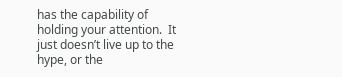has the capability of holding your attention.  It just doesn’t live up to the hype, or the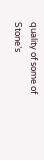quality of some of Stone’s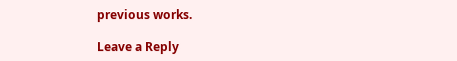previous works.

Leave a Reply